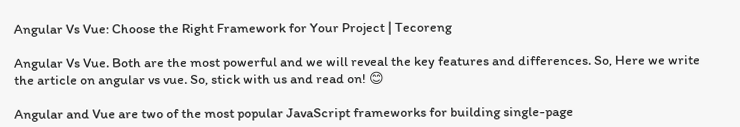Angular Vs Vue: Choose the Right Framework for Your Project | Tecoreng

Angular Vs Vue. Both are the most powerful and we will reveal the key features and differences. So, Here we write the article on angular vs vue. So, stick with us and read on! 😊

Angular and Vue are two of the most popular JavaScript frameworks for building single-page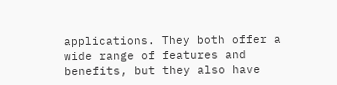applications. They both offer a wide range of features and benefits, but they also have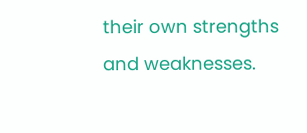their own strengths and weaknesses.